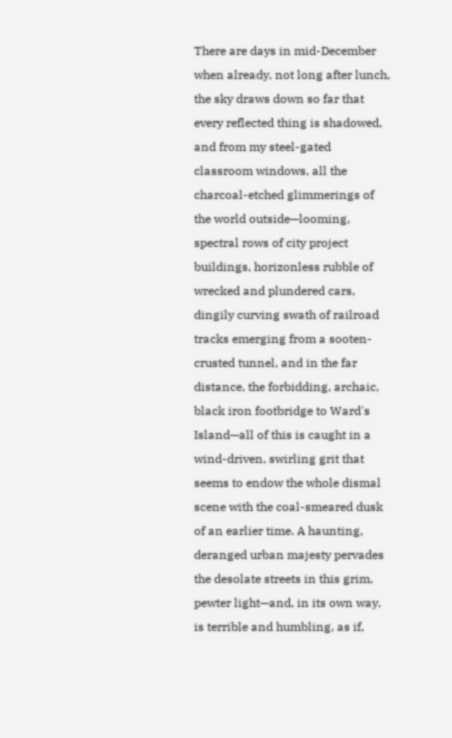There are days in mid-December when already, not long after lunch, the sky draws down so far that every reflected thing is shadowed, and from my steel-gated classroom windows, all the charcoal-etched glimmerings of the world outside—looming, spectral rows of city project buildings, horizonless rubble of wrecked and plundered cars, dingily curving swath of railroad tracks emerging from a sooten-crusted tunnel, and in the far distance, the forbidding, archaic, black iron footbridge to Ward's Island—all of this is caught in a wind-driven, swirling grit that seems to endow the whole dismal scene with the coal-smeared dusk of an earlier time. A haunting, deranged urban majesty pervades the desolate streets in this grim, pewter light—and, in its own way, is terrible and humbling, as if,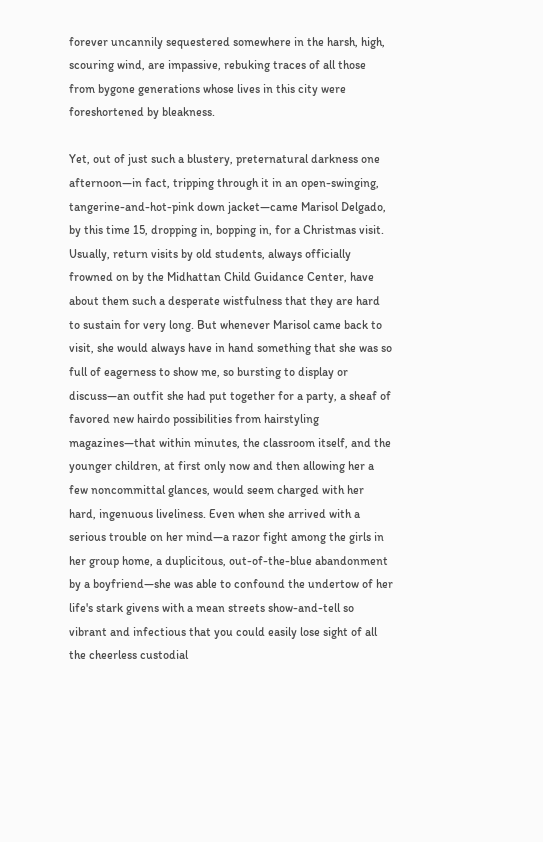forever uncannily sequestered somewhere in the harsh, high, scouring wind, are impassive, rebuking traces of all those from bygone generations whose lives in this city were foreshortened by bleakness.

Yet, out of just such a blustery, preternatural darkness one afternoon—in fact, tripping through it in an open-swinging, tangerine-and-hot-pink down jacket—came Marisol Delgado, by this time 15, dropping in, bopping in, for a Christmas visit. Usually, return visits by old students, always officially frowned on by the Midhattan Child Guidance Center, have about them such a desperate wistfulness that they are hard to sustain for very long. But whenever Marisol came back to visit, she would always have in hand something that she was so full of eagerness to show me, so bursting to display or discuss—an outfit she had put together for a party, a sheaf of favored new hairdo possibilities from hairstyling magazines—that within minutes, the classroom itself, and the younger children, at first only now and then allowing her a few noncommittal glances, would seem charged with her hard, ingenuous liveliness. Even when she arrived with a serious trouble on her mind—a razor fight among the girls in her group home, a duplicitous, out-of-the-blue abandonment by a boyfriend—she was able to confound the undertow of her life's stark givens with a mean streets show-and-tell so vibrant and infectious that you could easily lose sight of all the cheerless custodial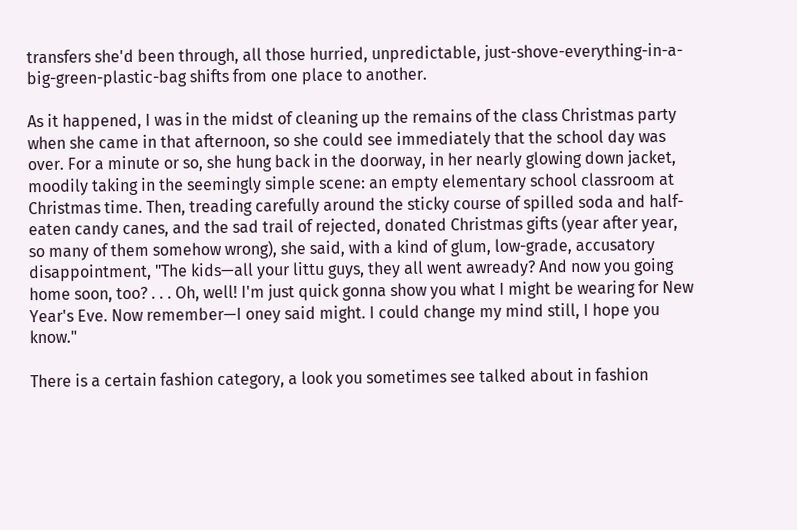transfers she'd been through, all those hurried, unpredictable, just-shove-everything-in-a-big-green-plastic-bag shifts from one place to another.

As it happened, I was in the midst of cleaning up the remains of the class Christmas party when she came in that afternoon, so she could see immediately that the school day was over. For a minute or so, she hung back in the doorway, in her nearly glowing down jacket, moodily taking in the seemingly simple scene: an empty elementary school classroom at Christmas time. Then, treading carefully around the sticky course of spilled soda and half-eaten candy canes, and the sad trail of rejected, donated Christmas gifts (year after year, so many of them somehow wrong), she said, with a kind of glum, low-grade, accusatory disappointment, "The kids—all your littu guys, they all went awready? And now you going home soon, too? . . . Oh, well! I'm just quick gonna show you what I might be wearing for New Year's Eve. Now remember—I oney said might. I could change my mind still, I hope you know."

There is a certain fashion category, a look you sometimes see talked about in fashion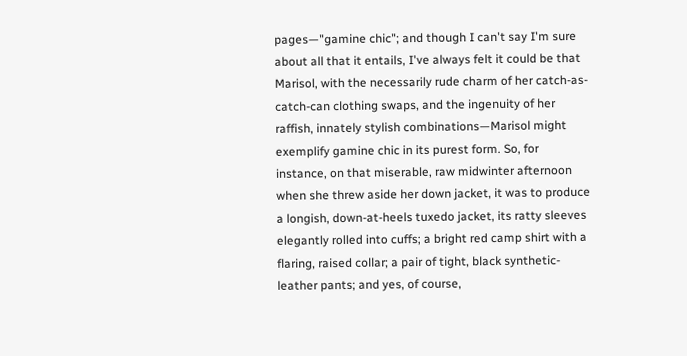pages—"gamine chic"; and though I can't say I'm sure about all that it entails, I've always felt it could be that Marisol, with the necessarily rude charm of her catch-as-catch-can clothing swaps, and the ingenuity of her raffish, innately stylish combinations—Marisol might exemplify gamine chic in its purest form. So, for instance, on that miserable, raw midwinter afternoon when she threw aside her down jacket, it was to produce a longish, down-at-heels tuxedo jacket, its ratty sleeves elegantly rolled into cuffs; a bright red camp shirt with a flaring, raised collar; a pair of tight, black synthetic-leather pants; and yes, of course,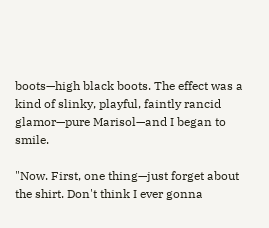boots—high black boots. The effect was a kind of slinky, playful, faintly rancid glamor—pure Marisol—and I began to smile.

"Now. First, one thing—just forget about the shirt. Don't think I ever gonna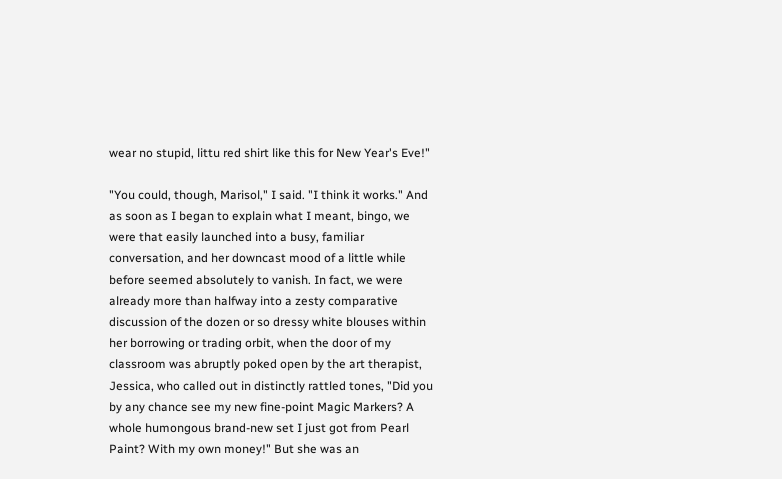wear no stupid, littu red shirt like this for New Year's Eve!"

"You could, though, Marisol," I said. "I think it works." And as soon as I began to explain what I meant, bingo, we were that easily launched into a busy, familiar conversation, and her downcast mood of a little while before seemed absolutely to vanish. In fact, we were already more than halfway into a zesty comparative discussion of the dozen or so dressy white blouses within her borrowing or trading orbit, when the door of my classroom was abruptly poked open by the art therapist, Jessica, who called out in distinctly rattled tones, "Did you by any chance see my new fine-point Magic Markers? A whole humongous brand-new set I just got from Pearl Paint? With my own money!" But she was an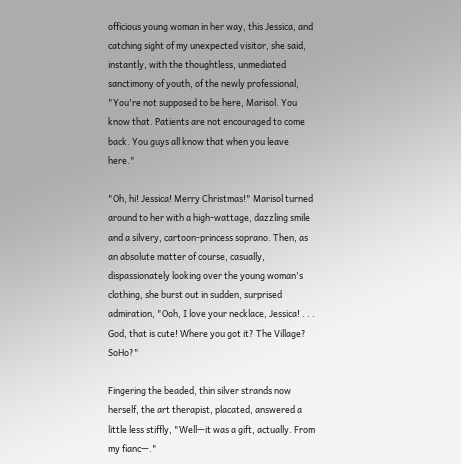officious young woman in her way, this Jessica, and catching sight of my unexpected visitor, she said, instantly, with the thoughtless, unmediated sanctimony of youth, of the newly professional, "You're not supposed to be here, Marisol. You know that. Patients are not encouraged to come back. You guys all know that when you leave here."

"Oh, hi! Jessica! Merry Christmas!" Marisol turned around to her with a high-wattage, dazzling smile and a silvery, cartoon-princess soprano. Then, as an absolute matter of course, casually, dispassionately looking over the young woman's clothing, she burst out in sudden, surprised admiration, "Ooh, I love your necklace, Jessica! . . . God, that is cute! Where you got it? The Village? SoHo?"

Fingering the beaded, thin silver strands now herself, the art therapist, placated, answered a little less stiffly, "Well—it was a gift, actually. From my fianc—."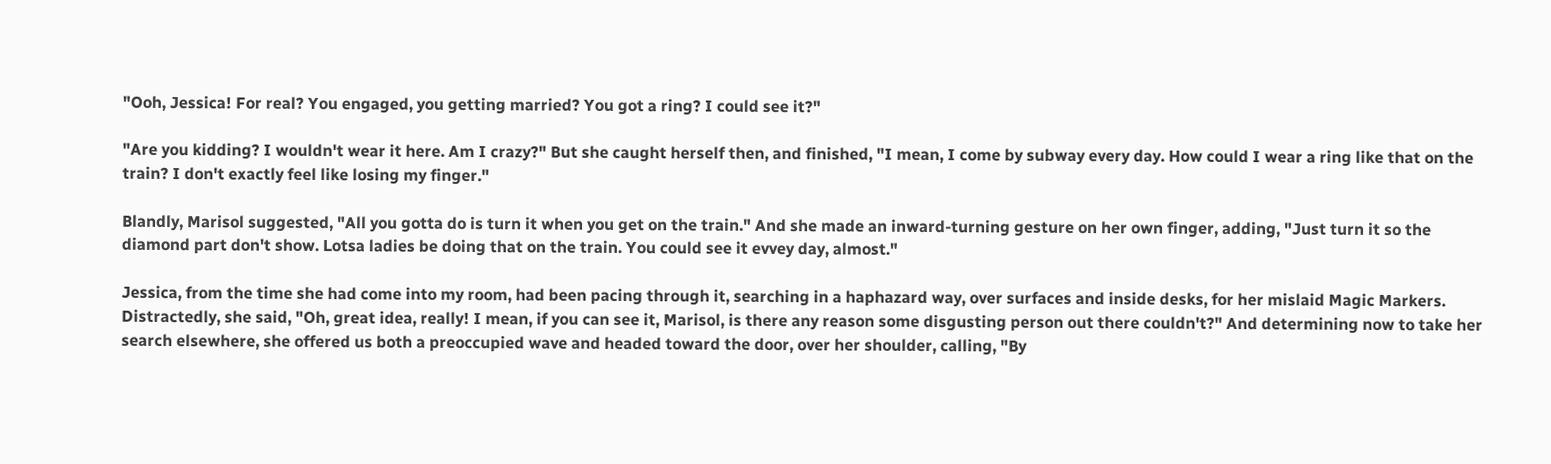"Ooh, Jessica! For real? You engaged, you getting married? You got a ring? I could see it?"

"Are you kidding? I wouldn't wear it here. Am I crazy?" But she caught herself then, and finished, "I mean, I come by subway every day. How could I wear a ring like that on the train? I don't exactly feel like losing my finger."

Blandly, Marisol suggested, "All you gotta do is turn it when you get on the train." And she made an inward-turning gesture on her own finger, adding, "Just turn it so the diamond part don't show. Lotsa ladies be doing that on the train. You could see it evvey day, almost."

Jessica, from the time she had come into my room, had been pacing through it, searching in a haphazard way, over surfaces and inside desks, for her mislaid Magic Markers. Distractedly, she said, "Oh, great idea, really! I mean, if you can see it, Marisol, is there any reason some disgusting person out there couldn't?" And determining now to take her search elsewhere, she offered us both a preoccupied wave and headed toward the door, over her shoulder, calling, "By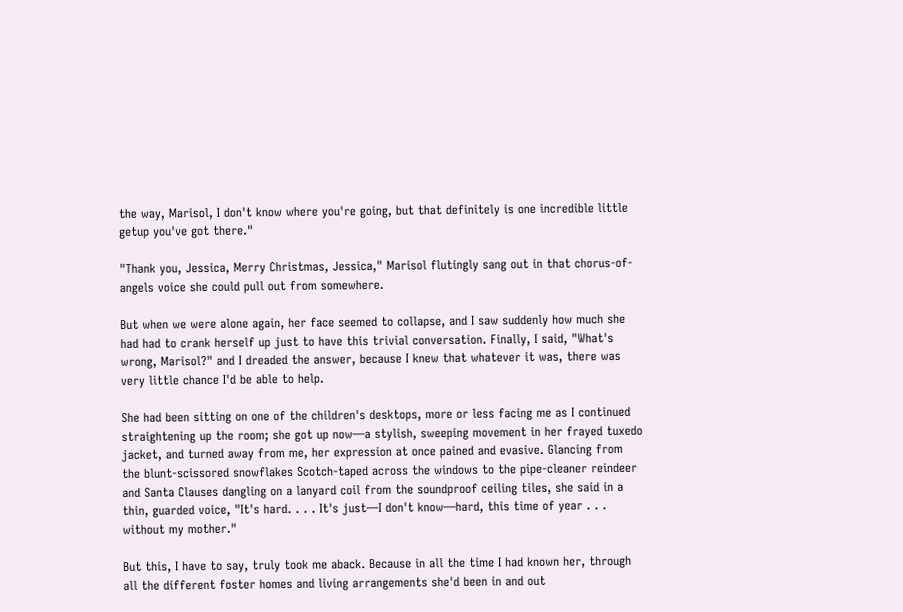the way, Marisol, I don't know where you're going, but that definitely is one incredible little getup you've got there."

"Thank you, Jessica, Merry Christmas, Jessica," Marisol flutingly sang out in that chorus-of-angels voice she could pull out from somewhere.

But when we were alone again, her face seemed to collapse, and I saw suddenly how much she had had to crank herself up just to have this trivial conversation. Finally, I said, "What's wrong, Marisol?" and I dreaded the answer, because I knew that whatever it was, there was very little chance I'd be able to help.

She had been sitting on one of the children's desktops, more or less facing me as I continued straightening up the room; she got up now—a stylish, sweeping movement in her frayed tuxedo jacket, and turned away from me, her expression at once pained and evasive. Glancing from the blunt-scissored snowflakes Scotch-taped across the windows to the pipe-cleaner reindeer and Santa Clauses dangling on a lanyard coil from the soundproof ceiling tiles, she said in a thin, guarded voice, "It's hard. . . . It's just—I don't know—hard, this time of year . . . without my mother."

But this, I have to say, truly took me aback. Because in all the time I had known her, through all the different foster homes and living arrangements she'd been in and out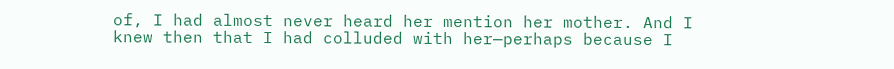of, I had almost never heard her mention her mother. And I knew then that I had colluded with her—perhaps because I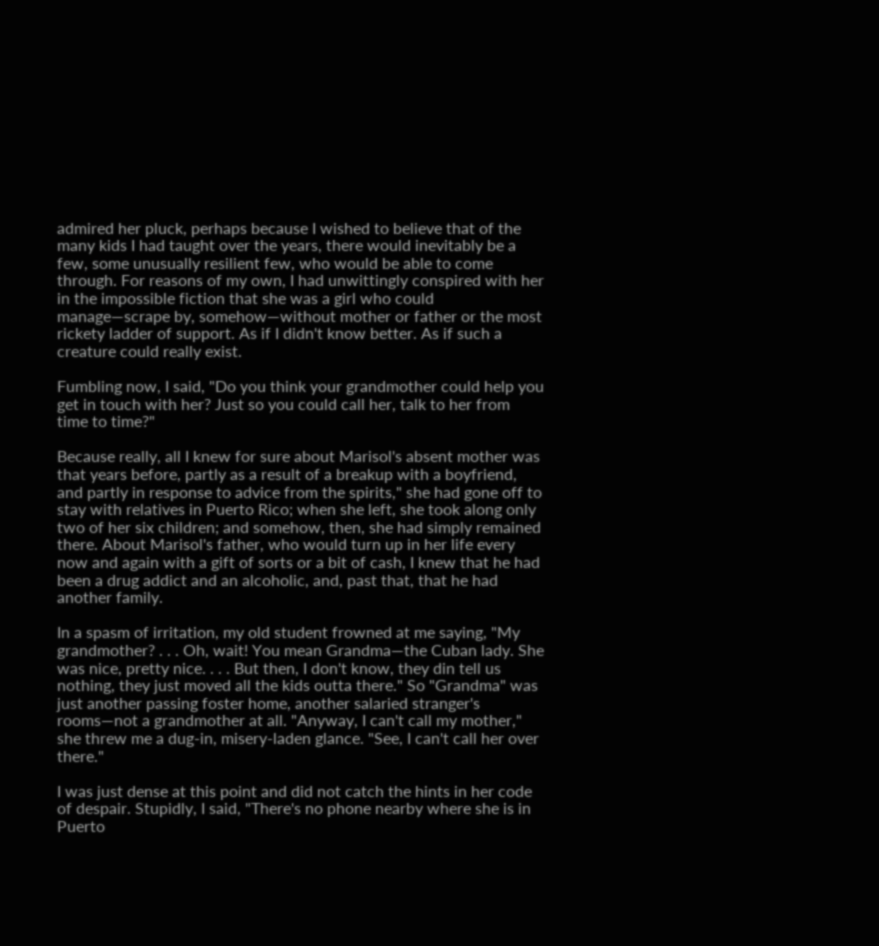admired her pluck, perhaps because I wished to believe that of the many kids I had taught over the years, there would inevitably be a few, some unusually resilient few, who would be able to come through. For reasons of my own, I had unwittingly conspired with her in the impossible fiction that she was a girl who could manage—scrape by, somehow—without mother or father or the most rickety ladder of support. As if I didn't know better. As if such a creature could really exist.

Fumbling now, I said, "Do you think your grandmother could help you get in touch with her? Just so you could call her, talk to her from time to time?"

Because really, all I knew for sure about Marisol's absent mother was that years before, partly as a result of a breakup with a boyfriend, and partly in response to advice from the spirits," she had gone off to stay with relatives in Puerto Rico; when she left, she took along only two of her six children; and somehow, then, she had simply remained there. About Marisol's father, who would turn up in her life every now and again with a gift of sorts or a bit of cash, I knew that he had been a drug addict and an alcoholic, and, past that, that he had another family.

In a spasm of irritation, my old student frowned at me saying, "My grandmother? . . . Oh, wait! You mean Grandma—the Cuban lady. She was nice, pretty nice. . . . But then, I don't know, they din tell us nothing, they just moved all the kids outta there." So "Grandma" was just another passing foster home, another salaried stranger's rooms—not a grandmother at all. "Anyway, I can't call my mother," she threw me a dug-in, misery-laden glance. "See, I can't call her over there."

I was just dense at this point and did not catch the hints in her code of despair. Stupidly, I said, "There's no phone nearby where she is in Puerto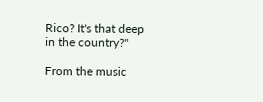Rico? It's that deep in the country?"

From the music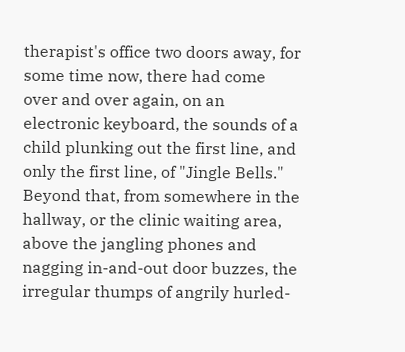therapist's office two doors away, for some time now, there had come over and over again, on an electronic keyboard, the sounds of a child plunking out the first line, and only the first line, of "Jingle Bells." Beyond that, from somewhere in the hallway, or the clinic waiting area, above the jangling phones and nagging in-and-out door buzzes, the irregular thumps of angrily hurled-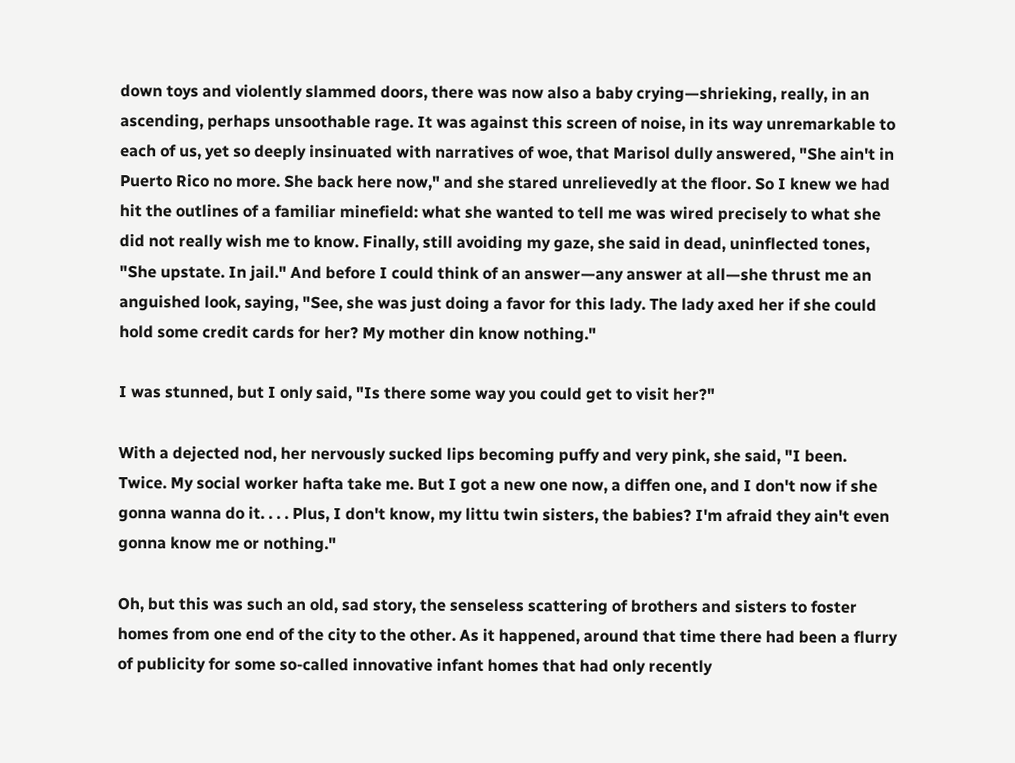down toys and violently slammed doors, there was now also a baby crying—shrieking, really, in an ascending, perhaps unsoothable rage. It was against this screen of noise, in its way unremarkable to each of us, yet so deeply insinuated with narratives of woe, that Marisol dully answered, "She ain't in Puerto Rico no more. She back here now," and she stared unrelievedly at the floor. So I knew we had hit the outlines of a familiar minefield: what she wanted to tell me was wired precisely to what she did not really wish me to know. Finally, still avoiding my gaze, she said in dead, uninflected tones, "She upstate. In jail." And before I could think of an answer—any answer at all—she thrust me an anguished look, saying, "See, she was just doing a favor for this lady. The lady axed her if she could hold some credit cards for her? My mother din know nothing."

I was stunned, but I only said, "Is there some way you could get to visit her?"

With a dejected nod, her nervously sucked lips becoming puffy and very pink, she said, "I been. Twice. My social worker hafta take me. But I got a new one now, a diffen one, and I don't now if she gonna wanna do it. . . . Plus, I don't know, my littu twin sisters, the babies? I'm afraid they ain't even gonna know me or nothing."

Oh, but this was such an old, sad story, the senseless scattering of brothers and sisters to foster homes from one end of the city to the other. As it happened, around that time there had been a flurry of publicity for some so-called innovative infant homes that had only recently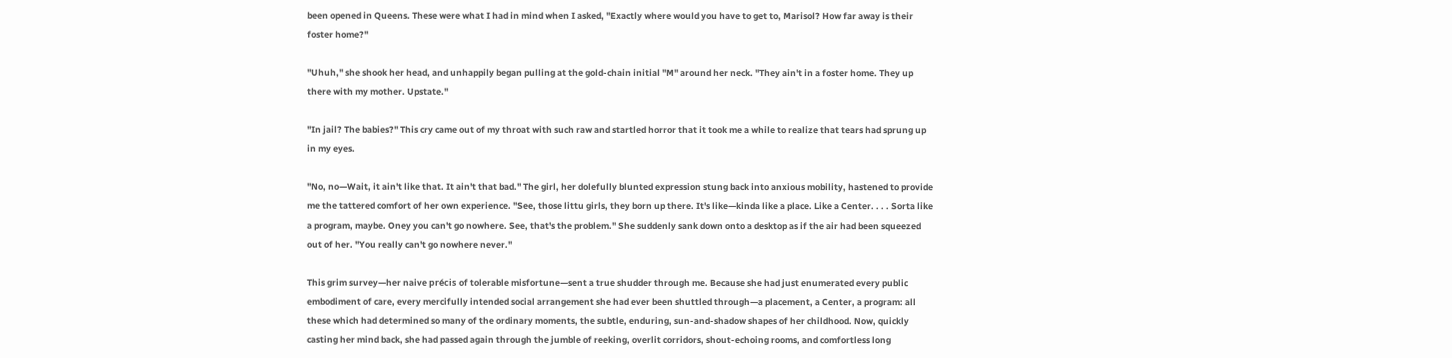been opened in Queens. These were what I had in mind when I asked, "Exactly where would you have to get to, Marisol? How far away is their foster home?"

"Uhuh," she shook her head, and unhappily began pulling at the gold-chain initial "M" around her neck. "They ain't in a foster home. They up there with my mother. Upstate."

"In jail? The babies?" This cry came out of my throat with such raw and startled horror that it took me a while to realize that tears had sprung up in my eyes.

"No, no—Wait, it ain't like that. It ain't that bad." The girl, her dolefully blunted expression stung back into anxious mobility, hastened to provide me the tattered comfort of her own experience. "See, those littu girls, they born up there. It's like—kinda like a place. Like a Center. . . . Sorta like a program, maybe. Oney you can't go nowhere. See, that's the problem." She suddenly sank down onto a desktop as if the air had been squeezed out of her. "You really can't go nowhere never."

This grim survey—her naive précis of tolerable misfortune—sent a true shudder through me. Because she had just enumerated every public embodiment of care, every mercifully intended social arrangement she had ever been shuttled through—a placement, a Center, a program: all these which had determined so many of the ordinary moments, the subtle, enduring, sun-and-shadow shapes of her childhood. Now, quickly casting her mind back, she had passed again through the jumble of reeking, overlit corridors, shout-echoing rooms, and comfortless long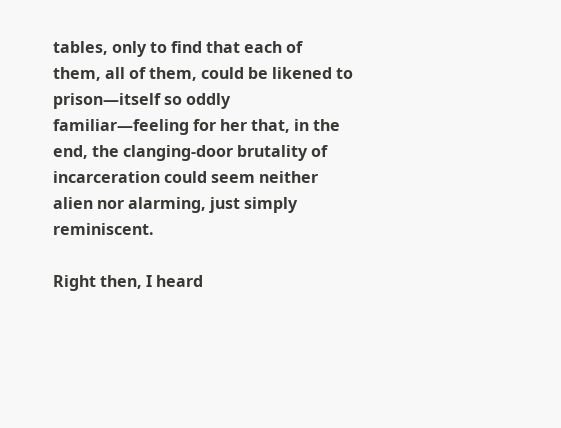tables, only to find that each of them, all of them, could be likened to prison—itself so oddly familiar—feeling for her that, in the end, the clanging-door brutality of incarceration could seem neither alien nor alarming, just simply reminiscent.

Right then, I heard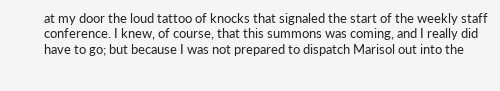at my door the loud tattoo of knocks that signaled the start of the weekly staff conference. I knew, of course, that this summons was coming, and I really did have to go; but because I was not prepared to dispatch Marisol out into the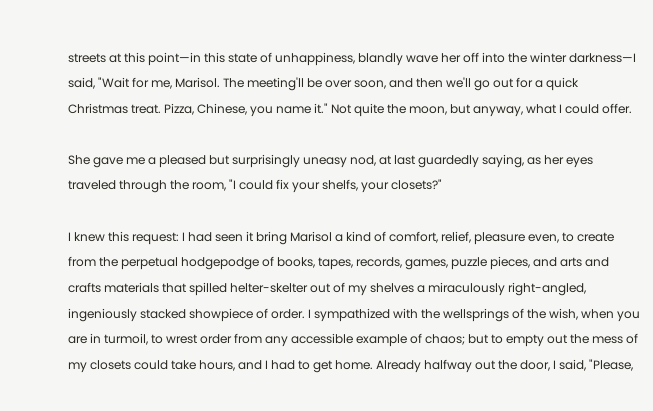streets at this point—in this state of unhappiness, blandly wave her off into the winter darkness—I said, "Wait for me, Marisol. The meeting'll be over soon, and then we'll go out for a quick Christmas treat. Pizza, Chinese, you name it." Not quite the moon, but anyway, what I could offer.

She gave me a pleased but surprisingly uneasy nod, at last guardedly saying, as her eyes traveled through the room, "I could fix your shelfs, your closets?"

I knew this request: I had seen it bring Marisol a kind of comfort, relief, pleasure even, to create from the perpetual hodgepodge of books, tapes, records, games, puzzle pieces, and arts and crafts materials that spilled helter-skelter out of my shelves a miraculously right-angled, ingeniously stacked showpiece of order. I sympathized with the wellsprings of the wish, when you are in turmoil, to wrest order from any accessible example of chaos; but to empty out the mess of my closets could take hours, and I had to get home. Already halfway out the door, I said, "Please,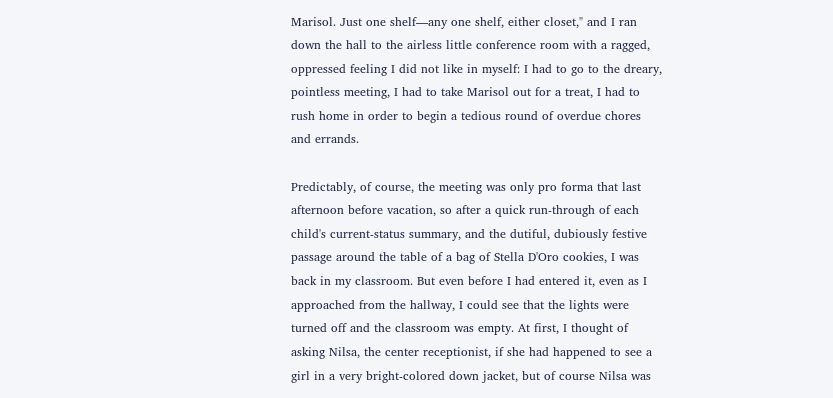Marisol. Just one shelf—any one shelf, either closet," and I ran down the hall to the airless little conference room with a ragged, oppressed feeling I did not like in myself: I had to go to the dreary, pointless meeting, I had to take Marisol out for a treat, I had to rush home in order to begin a tedious round of overdue chores and errands.

Predictably, of course, the meeting was only pro forma that last afternoon before vacation, so after a quick run-through of each child's current-status summary, and the dutiful, dubiously festive passage around the table of a bag of Stella D'Oro cookies, I was back in my classroom. But even before I had entered it, even as I approached from the hallway, I could see that the lights were turned off and the classroom was empty. At first, I thought of asking Nilsa, the center receptionist, if she had happened to see a girl in a very bright-colored down jacket, but of course Nilsa was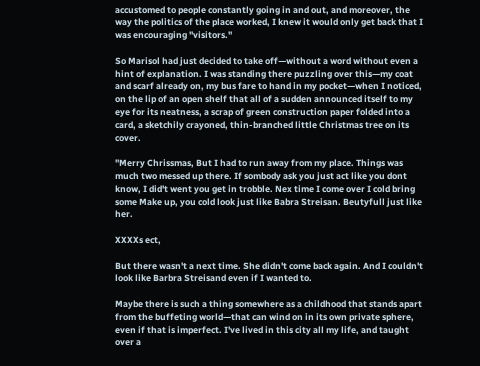accustomed to people constantly going in and out, and moreover, the way the politics of the place worked, I knew it would only get back that I was encouraging "visitors."

So Marisol had just decided to take off—without a word without even a hint of explanation. I was standing there puzzling over this—my coat and scarf already on, my bus fare to hand in my pocket—when I noticed, on the lip of an open shelf that all of a sudden announced itself to my eye for its neatness, a scrap of green construction paper folded into a card, a sketchily crayoned, thin-branched little Christmas tree on its cover.

"Merry Chrissmas, But I had to run away from my place. Things was much two messed up there. If sombody ask you just act like you dont know, I did't went you get in trobble. Nex time I come over I cold bring some Make up, you cold look just like Babra Streisan. Beutyfull just like her.

XXXXs ect,

But there wasn't a next time. She didn't come back again. And I couldn't look like Barbra Streisand even if I wanted to.

Maybe there is such a thing somewhere as a childhood that stands apart from the buffeting world—that can wind on in its own private sphere, even if that is imperfect. I've lived in this city all my life, and taught over a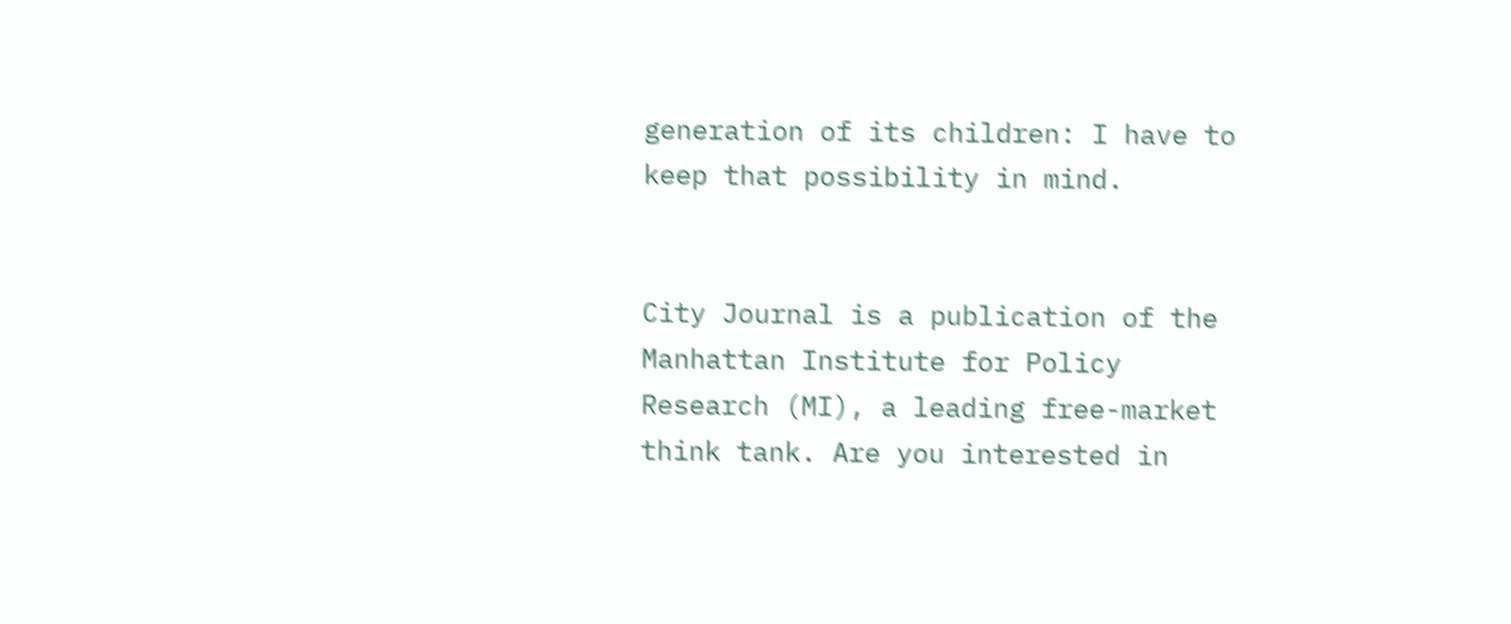generation of its children: I have to keep that possibility in mind.


City Journal is a publication of the Manhattan Institute for Policy Research (MI), a leading free-market think tank. Are you interested in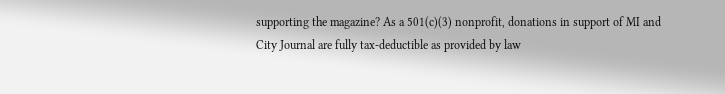supporting the magazine? As a 501(c)(3) nonprofit, donations in support of MI and City Journal are fully tax-deductible as provided by law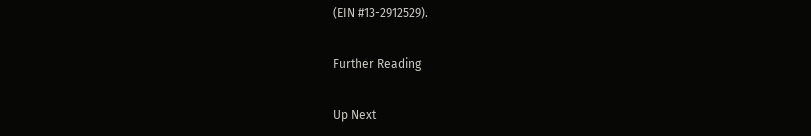(EIN #13-2912529).

Further Reading

Up Next